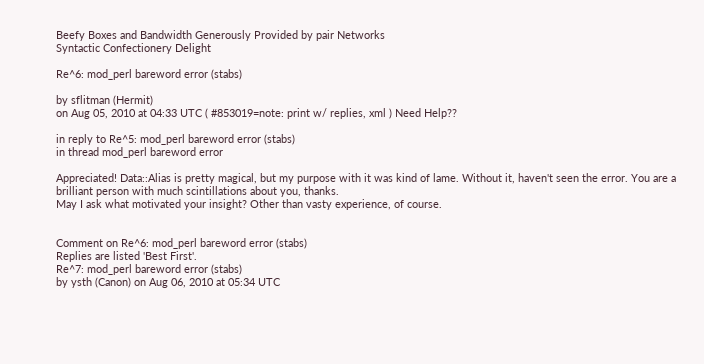Beefy Boxes and Bandwidth Generously Provided by pair Networks
Syntactic Confectionery Delight

Re^6: mod_perl bareword error (stabs)

by sflitman (Hermit)
on Aug 05, 2010 at 04:33 UTC ( #853019=note: print w/ replies, xml ) Need Help??

in reply to Re^5: mod_perl bareword error (stabs)
in thread mod_perl bareword error

Appreciated! Data::Alias is pretty magical, but my purpose with it was kind of lame. Without it, haven't seen the error. You are a brilliant person with much scintillations about you, thanks.
May I ask what motivated your insight? Other than vasty experience, of course.


Comment on Re^6: mod_perl bareword error (stabs)
Replies are listed 'Best First'.
Re^7: mod_perl bareword error (stabs)
by ysth (Canon) on Aug 06, 2010 at 05:34 UTC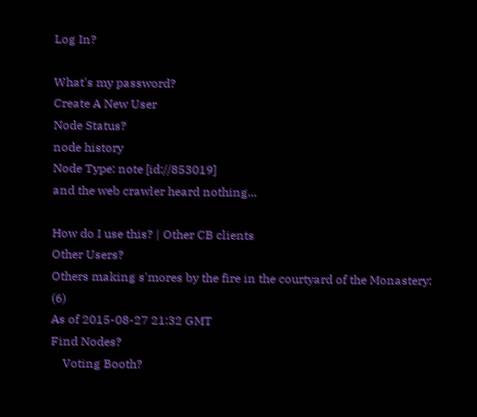Log In?

What's my password?
Create A New User
Node Status?
node history
Node Type: note [id://853019]
and the web crawler heard nothing...

How do I use this? | Other CB clients
Other Users?
Others making s'mores by the fire in the courtyard of the Monastery: (6)
As of 2015-08-27 21:32 GMT
Find Nodes?
    Voting Booth?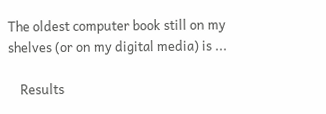The oldest computer book still on my shelves (or on my digital media) is ...

    Results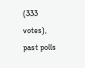(333 votes), past polls